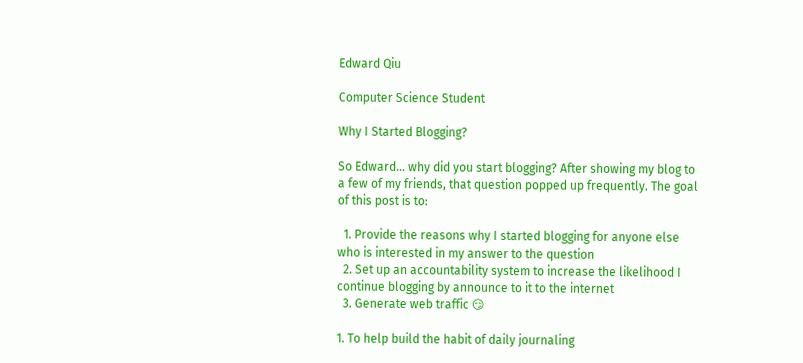Edward Qiu

Computer Science Student

Why I Started Blogging?

So Edward… why did you start blogging? After showing my blog to a few of my friends, that question popped up frequently. The goal of this post is to:

  1. Provide the reasons why I started blogging for anyone else who is interested in my answer to the question
  2. Set up an accountability system to increase the likelihood I continue blogging by announce to it to the internet
  3. Generate web traffic 😏

1. To help build the habit of daily journaling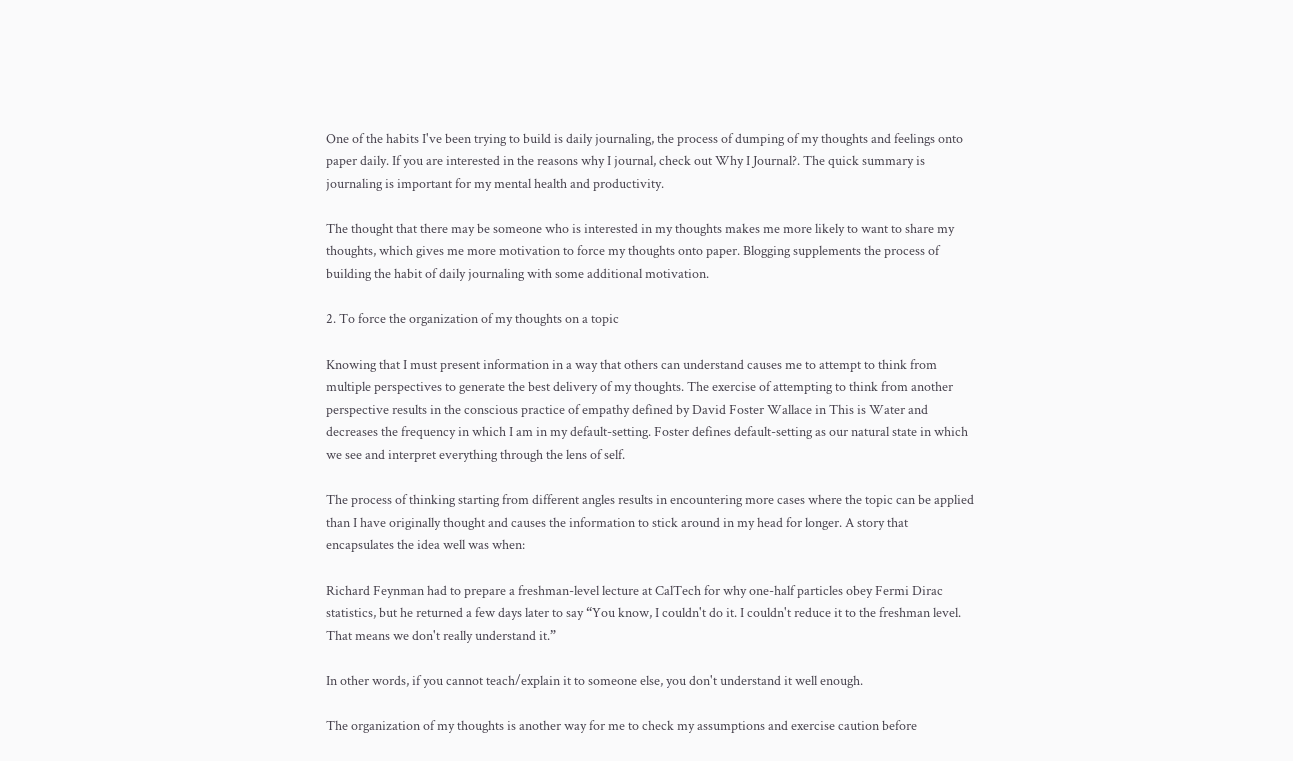One of the habits I've been trying to build is daily journaling, the process of dumping of my thoughts and feelings onto paper daily. If you are interested in the reasons why I journal, check out Why I Journal?. The quick summary is journaling is important for my mental health and productivity.

The thought that there may be someone who is interested in my thoughts makes me more likely to want to share my thoughts, which gives me more motivation to force my thoughts onto paper. Blogging supplements the process of building the habit of daily journaling with some additional motivation.

2. To force the organization of my thoughts on a topic

Knowing that I must present information in a way that others can understand causes me to attempt to think from multiple perspectives to generate the best delivery of my thoughts. The exercise of attempting to think from another perspective results in the conscious practice of empathy defined by David Foster Wallace in This is Water and decreases the frequency in which I am in my default-setting. Foster defines default-setting as our natural state in which we see and interpret everything through the lens of self.

The process of thinking starting from different angles results in encountering more cases where the topic can be applied than I have originally thought and causes the information to stick around in my head for longer. A story that encapsulates the idea well was when:

Richard Feynman had to prepare a freshman-level lecture at CalTech for why one-half particles obey Fermi Dirac statistics, but he returned a few days later to say “You know, I couldn't do it. I couldn't reduce it to the freshman level. That means we don't really understand it.”

In other words, if you cannot teach/explain it to someone else, you don't understand it well enough.

The organization of my thoughts is another way for me to check my assumptions and exercise caution before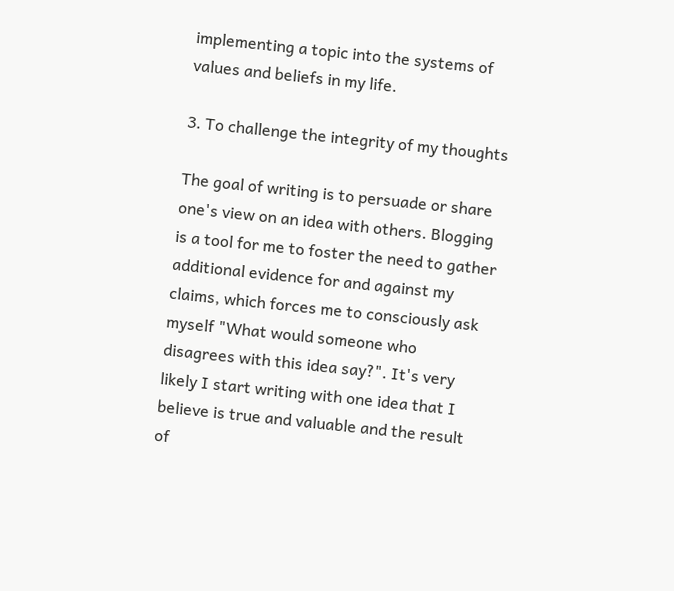implementing a topic into the systems of values and beliefs in my life.

3. To challenge the integrity of my thoughts

The goal of writing is to persuade or share one's view on an idea with others. Blogging is a tool for me to foster the need to gather additional evidence for and against my claims, which forces me to consciously ask myself "What would someone who disagrees with this idea say?". It's very likely I start writing with one idea that I believe is true and valuable and the result of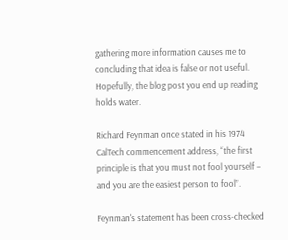gathering more information causes me to concluding that idea is false or not useful. Hopefully, the blog post you end up reading holds water.

Richard Feynman once stated in his 1974 CalTech commencement address, “the first principle is that you must not fool yourself – and you are the easiest person to fool”.

Feynman's statement has been cross-checked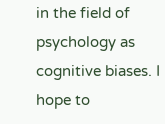in the field of psychology as cognitive biases. I hope to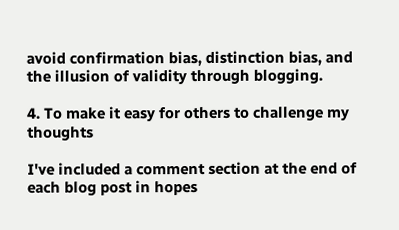avoid confirmation bias, distinction bias, and the illusion of validity through blogging.

4. To make it easy for others to challenge my thoughts

I've included a comment section at the end of each blog post in hopes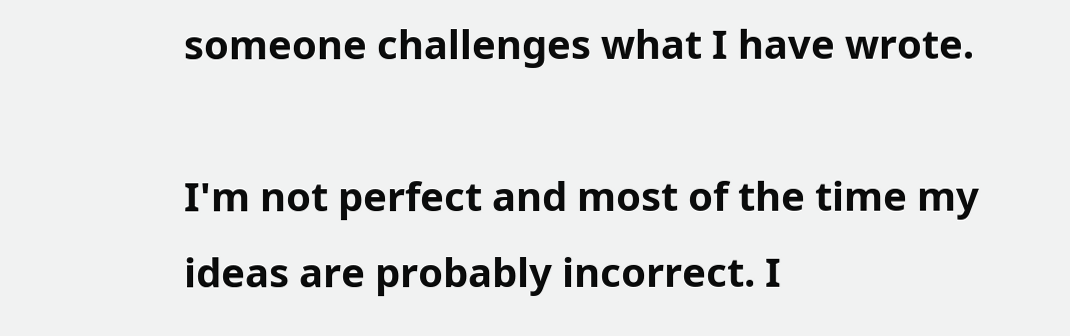someone challenges what I have wrote.

I'm not perfect and most of the time my ideas are probably incorrect. I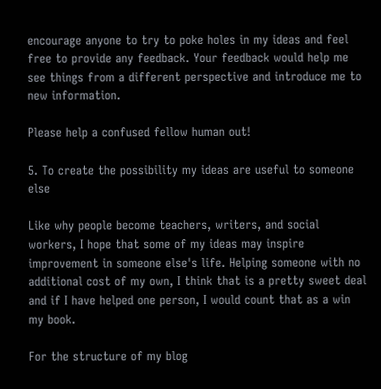encourage anyone to try to poke holes in my ideas and feel free to provide any feedback. Your feedback would help me see things from a different perspective and introduce me to new information.

Please help a confused fellow human out!

5. To create the possibility my ideas are useful to someone else

Like why people become teachers, writers, and social workers, I hope that some of my ideas may inspire improvement in someone else's life. Helping someone with no additional cost of my own, I think that is a pretty sweet deal and if I have helped one person, I would count that as a win my book.

For the structure of my blog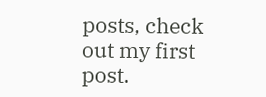posts, check out my first post.